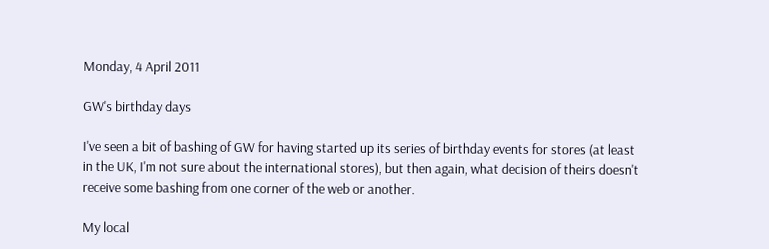Monday, 4 April 2011

GW's birthday days

I've seen a bit of bashing of GW for having started up its series of birthday events for stores (at least in the UK, I'm not sure about the international stores), but then again, what decision of theirs doesn't receive some bashing from one corner of the web or another.

My local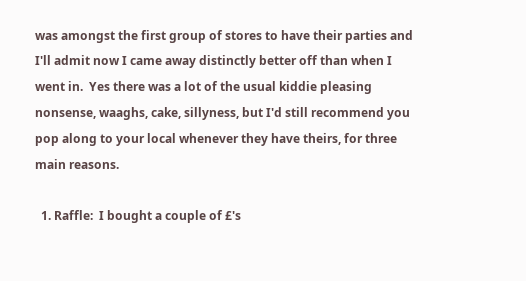was amongst the first group of stores to have their parties and I'll admit now I came away distinctly better off than when I went in.  Yes there was a lot of the usual kiddie pleasing nonsense, waaghs, cake, sillyness, but I'd still recommend you pop along to your local whenever they have theirs, for three main reasons.

  1. Raffle:  I bought a couple of £'s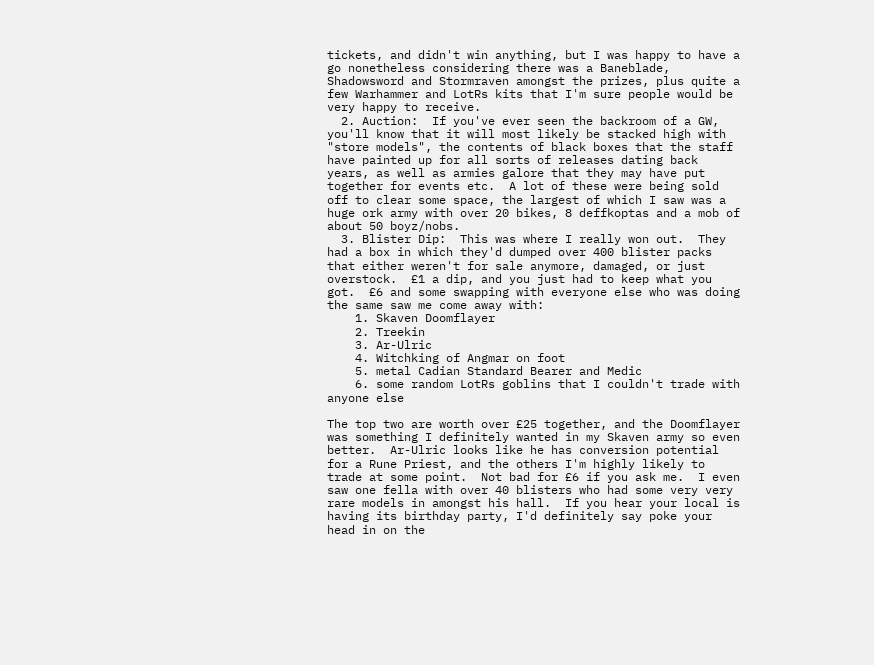tickets, and didn't win anything, but I was happy to have a go nonetheless considering there was a Baneblade, Shadowsword and Stormraven amongst the prizes, plus quite a few Warhammer and LotRs kits that I'm sure people would be very happy to receive.
  2. Auction:  If you've ever seen the backroom of a GW, you'll know that it will most likely be stacked high with "store models", the contents of black boxes that the staff have painted up for all sorts of releases dating back years, as well as armies galore that they may have put together for events etc.  A lot of these were being sold off to clear some space, the largest of which I saw was a huge ork army with over 20 bikes, 8 deffkoptas and a mob of about 50 boyz/nobs.
  3. Blister Dip:  This was where I really won out.  They had a box in which they'd dumped over 400 blister packs that either weren't for sale anymore, damaged, or just overstock.  £1 a dip, and you just had to keep what you got.  £6 and some swapping with everyone else who was doing the same saw me come away with:
    1. Skaven Doomflayer
    2. Treekin
    3. Ar-Ulric
    4. Witchking of Angmar on foot
    5. metal Cadian Standard Bearer and Medic
    6. some random LotRs goblins that I couldn't trade with anyone else

The top two are worth over £25 together, and the Doomflayer was something I definitely wanted in my Skaven army so even better.  Ar-Ulric looks like he has conversion potential for a Rune Priest, and the others I'm highly likely to trade at some point.  Not bad for £6 if you ask me.  I even saw one fella with over 40 blisters who had some very very rare models in amongst his hall.  If you hear your local is having its birthday party, I'd definitely say poke your head in on the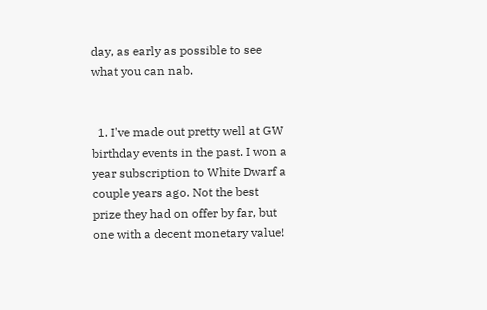day, as early as possible to see what you can nab.


  1. I've made out pretty well at GW birthday events in the past. I won a year subscription to White Dwarf a couple years ago. Not the best prize they had on offer by far, but one with a decent monetary value!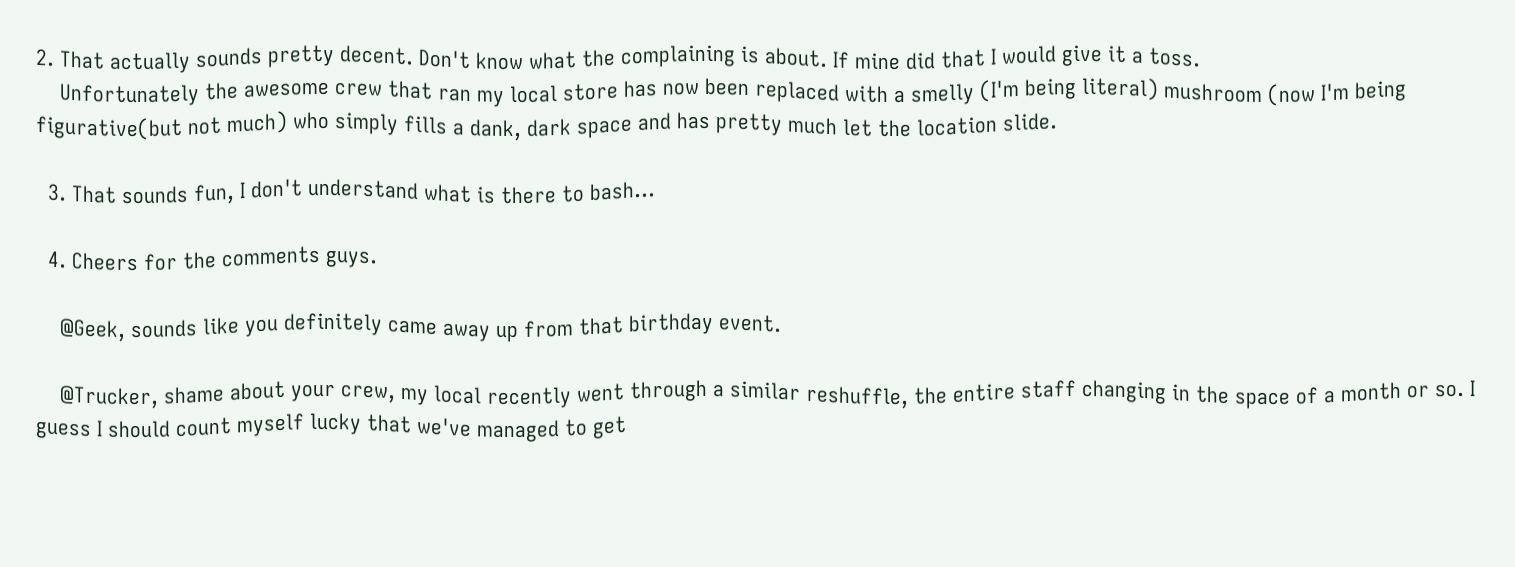2. That actually sounds pretty decent. Don't know what the complaining is about. If mine did that I would give it a toss.
    Unfortunately the awesome crew that ran my local store has now been replaced with a smelly (I'm being literal) mushroom (now I'm being figurative(but not much) who simply fills a dank, dark space and has pretty much let the location slide.

  3. That sounds fun, I don't understand what is there to bash...

  4. Cheers for the comments guys.

    @Geek, sounds like you definitely came away up from that birthday event.

    @Trucker, shame about your crew, my local recently went through a similar reshuffle, the entire staff changing in the space of a month or so. I guess I should count myself lucky that we've managed to get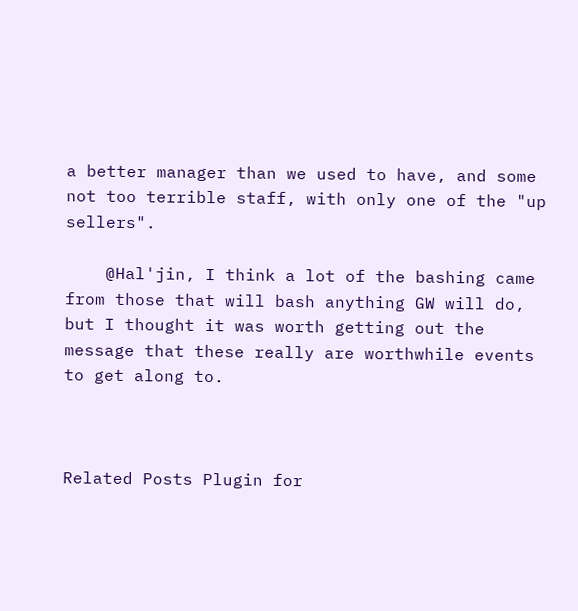a better manager than we used to have, and some not too terrible staff, with only one of the "up sellers".

    @Hal'jin, I think a lot of the bashing came from those that will bash anything GW will do, but I thought it was worth getting out the message that these really are worthwhile events to get along to.



Related Posts Plugin for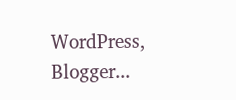WordPress, Blogger...